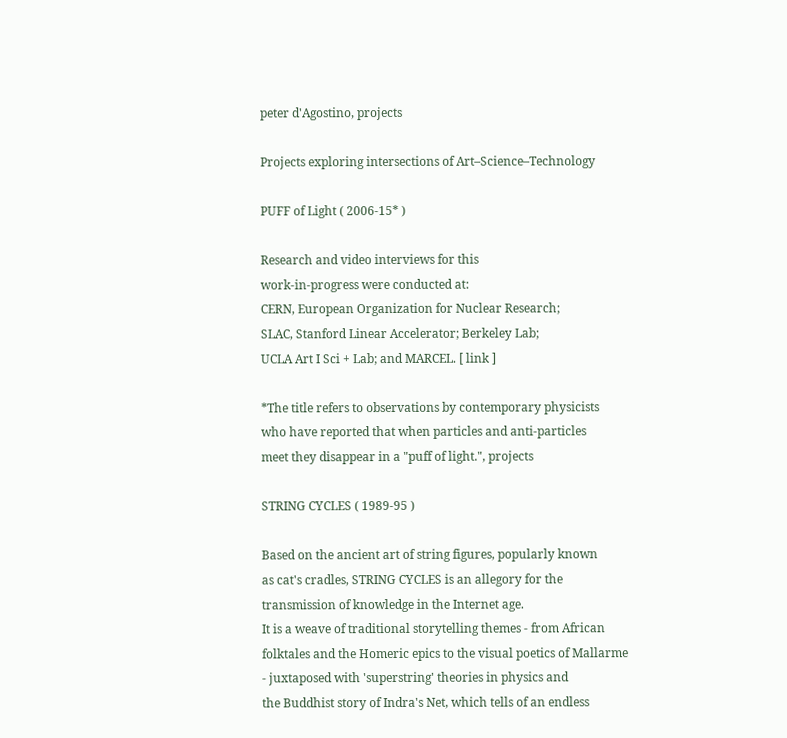peter d'Agostino, projects

Projects exploring intersections of Art–Science–Technology

PUFF of Light ( 2006-15* )

Research and video interviews for this
work-in-progress were conducted at:
CERN, European Organization for Nuclear Research;
SLAC, Stanford Linear Accelerator; Berkeley Lab;
UCLA Art I Sci + Lab; and MARCEL. [ link ]

*The title refers to observations by contemporary physicists
who have reported that when particles and anti-particles
meet they disappear in a "puff of light.", projects

STRING CYCLES ( 1989-95 )

Based on the ancient art of string figures, popularly known
as cat's cradles, STRING CYCLES is an allegory for the
transmission of knowledge in the Internet age.
It is a weave of traditional storytelling themes - from African
folktales and the Homeric epics to the visual poetics of Mallarme
- juxtaposed with 'superstring' theories in physics and
the Buddhist story of Indra's Net, which tells of an endless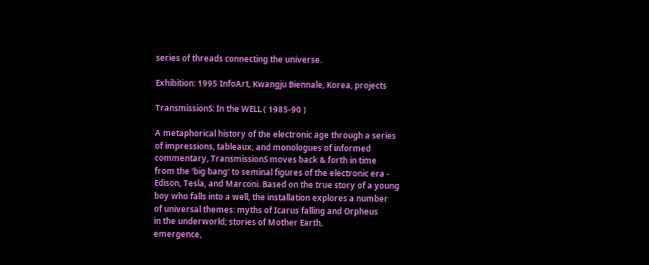series of threads connecting the universe.

Exhibition: 1995 InfoArt, Kwangju Biennale, Korea, projects

TransmissionS: In the WELL ( 1985-90 )

A metaphorical history of the electronic age through a series
of impressions, tableaux, and monologues of informed
commentary, TransmissionS moves back & forth in time
from the 'big bang' to seminal figures of the electronic era -
Edison, Tesla, and Marconi. Based on the true story of a young
boy who falls into a well, the installation explores a number
of universal themes: myths of Icarus falling and Orpheus
in the underworld; stories of Mother Earth,
emergence,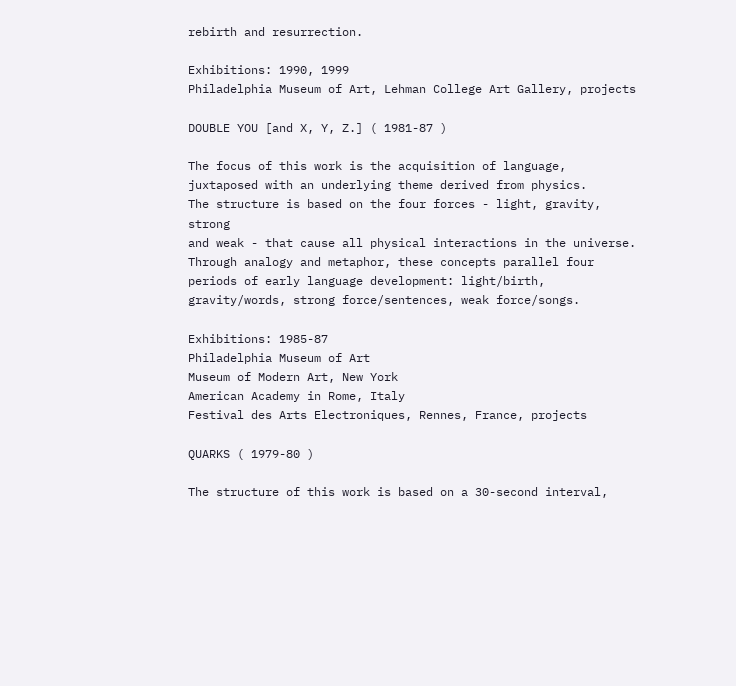rebirth and resurrection.

Exhibitions: 1990, 1999
Philadelphia Museum of Art, Lehman College Art Gallery, projects

DOUBLE YOU [and X, Y, Z.] ( 1981-87 )

The focus of this work is the acquisition of language,
juxtaposed with an underlying theme derived from physics.
The structure is based on the four forces - light, gravity, strong
and weak - that cause all physical interactions in the universe.
Through analogy and metaphor, these concepts parallel four
periods of early language development: light/birth,
gravity/words, strong force/sentences, weak force/songs.

Exhibitions: 1985-87
Philadelphia Museum of Art
Museum of Modern Art, New York
American Academy in Rome, Italy
Festival des Arts Electroniques, Rennes, France, projects

QUARKS ( 1979-80 )

The structure of this work is based on a 30-second interval,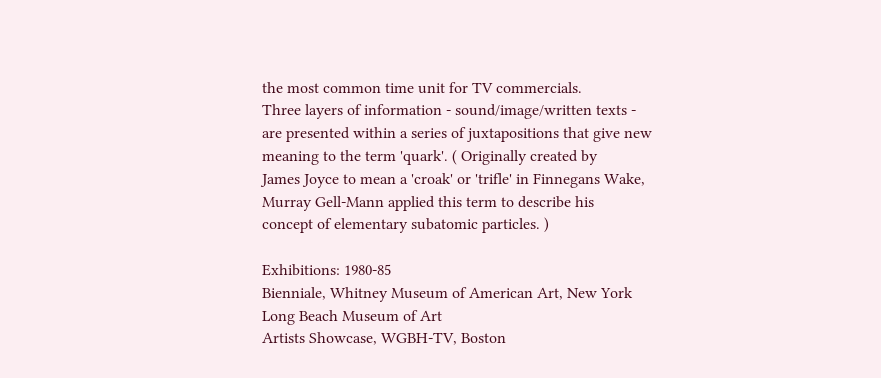the most common time unit for TV commercials.
Three layers of information - sound/image/written texts -
are presented within a series of juxtapositions that give new
meaning to the term 'quark'. ( Originally created by
James Joyce to mean a 'croak' or 'trifle' in Finnegans Wake,
Murray Gell-Mann applied this term to describe his
concept of elementary subatomic particles. )

Exhibitions: 1980-85
Bienniale, Whitney Museum of American Art, New York
Long Beach Museum of Art
Artists Showcase, WGBH-TV, Boston